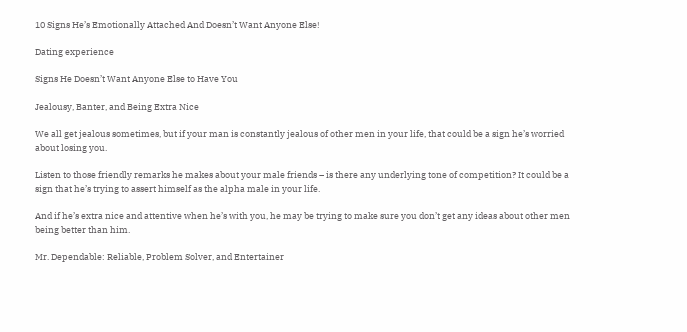10 Signs He’s Emotionally Attached And Doesn’t Want Anyone Else!

Dating experience

Signs He Doesn’t Want Anyone Else to Have You

Jealousy, Banter, and Being Extra Nice

We all get jealous sometimes, but if your man is constantly jealous of other men in your life, that could be a sign he’s worried about losing you.

Listen to those friendly remarks he makes about your male friends – is there any underlying tone of competition? It could be a sign that he’s trying to assert himself as the alpha male in your life.

And if he’s extra nice and attentive when he’s with you, he may be trying to make sure you don’t get any ideas about other men being better than him.

Mr. Dependable: Reliable, Problem Solver, and Entertainer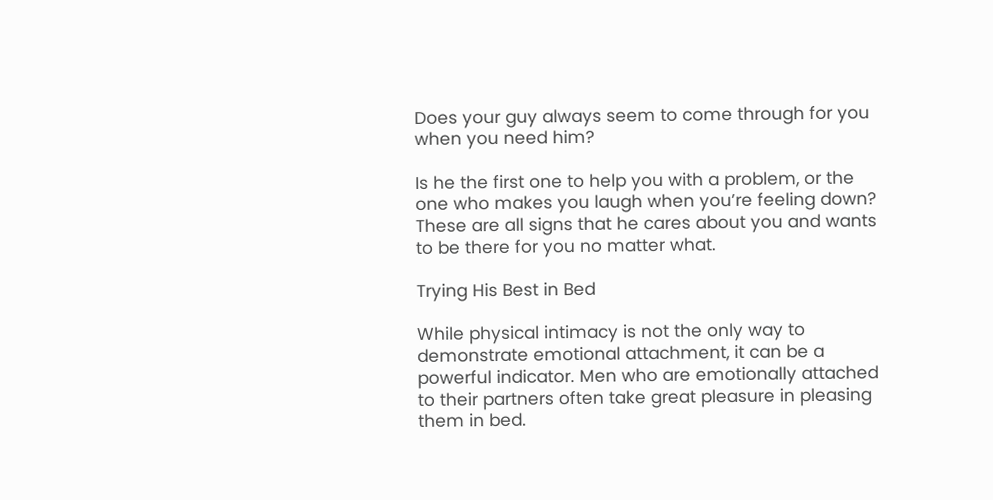Does your guy always seem to come through for you when you need him?

Is he the first one to help you with a problem, or the one who makes you laugh when you’re feeling down? These are all signs that he cares about you and wants to be there for you no matter what.

Trying His Best in Bed

While physical intimacy is not the only way to demonstrate emotional attachment, it can be a powerful indicator. Men who are emotionally attached to their partners often take great pleasure in pleasing them in bed.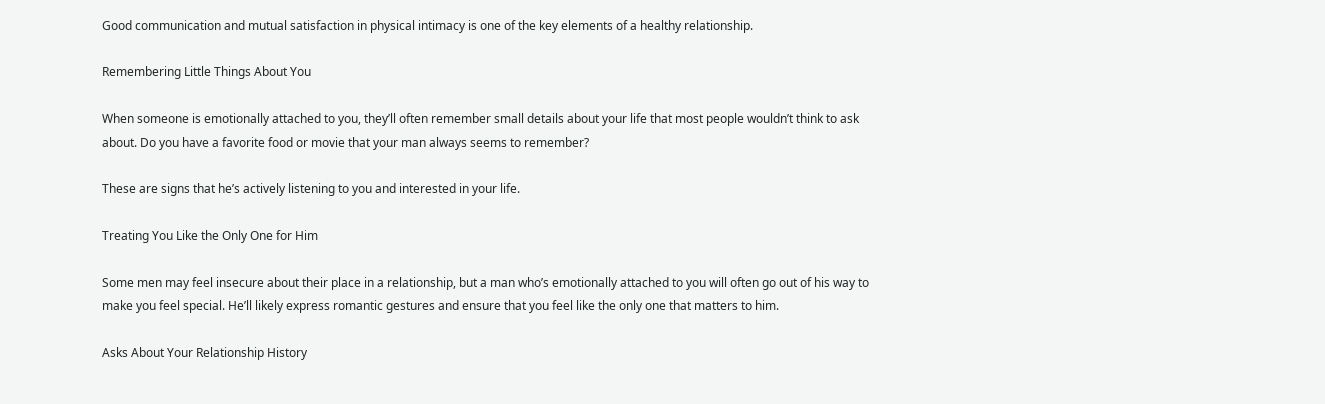Good communication and mutual satisfaction in physical intimacy is one of the key elements of a healthy relationship.

Remembering Little Things About You

When someone is emotionally attached to you, they’ll often remember small details about your life that most people wouldn’t think to ask about. Do you have a favorite food or movie that your man always seems to remember?

These are signs that he’s actively listening to you and interested in your life.

Treating You Like the Only One for Him

Some men may feel insecure about their place in a relationship, but a man who’s emotionally attached to you will often go out of his way to make you feel special. He’ll likely express romantic gestures and ensure that you feel like the only one that matters to him.

Asks About Your Relationship History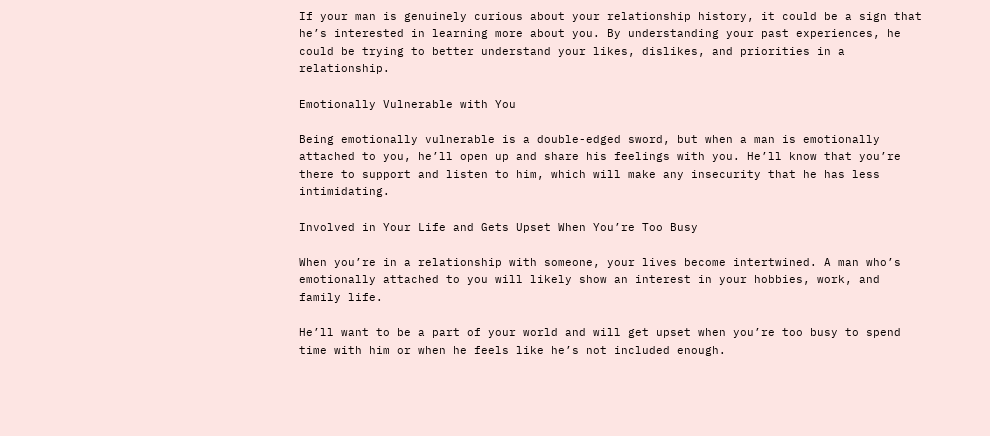If your man is genuinely curious about your relationship history, it could be a sign that he’s interested in learning more about you. By understanding your past experiences, he could be trying to better understand your likes, dislikes, and priorities in a relationship.

Emotionally Vulnerable with You

Being emotionally vulnerable is a double-edged sword, but when a man is emotionally attached to you, he’ll open up and share his feelings with you. He’ll know that you’re there to support and listen to him, which will make any insecurity that he has less intimidating.

Involved in Your Life and Gets Upset When You’re Too Busy

When you’re in a relationship with someone, your lives become intertwined. A man who’s emotionally attached to you will likely show an interest in your hobbies, work, and family life.

He’ll want to be a part of your world and will get upset when you’re too busy to spend time with him or when he feels like he’s not included enough.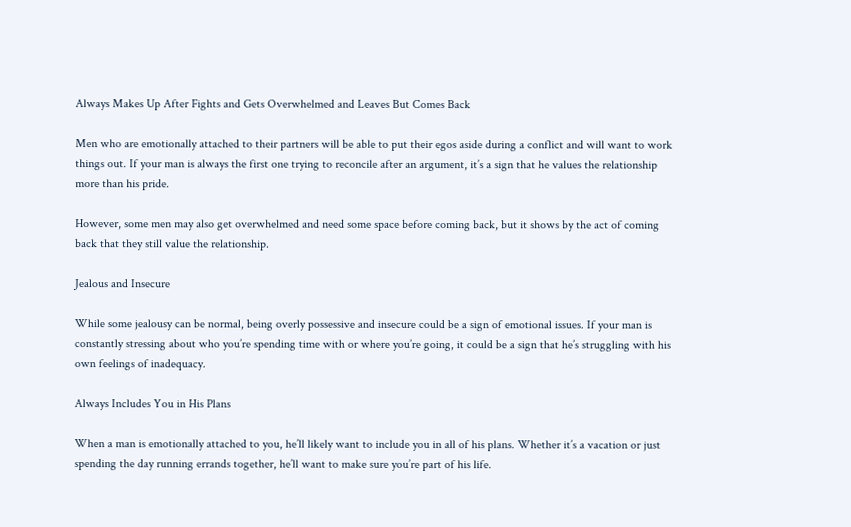Always Makes Up After Fights and Gets Overwhelmed and Leaves But Comes Back

Men who are emotionally attached to their partners will be able to put their egos aside during a conflict and will want to work things out. If your man is always the first one trying to reconcile after an argument, it’s a sign that he values the relationship more than his pride.

However, some men may also get overwhelmed and need some space before coming back, but it shows by the act of coming back that they still value the relationship.

Jealous and Insecure

While some jealousy can be normal, being overly possessive and insecure could be a sign of emotional issues. If your man is constantly stressing about who you’re spending time with or where you’re going, it could be a sign that he’s struggling with his own feelings of inadequacy.

Always Includes You in His Plans

When a man is emotionally attached to you, he’ll likely want to include you in all of his plans. Whether it’s a vacation or just spending the day running errands together, he’ll want to make sure you’re part of his life.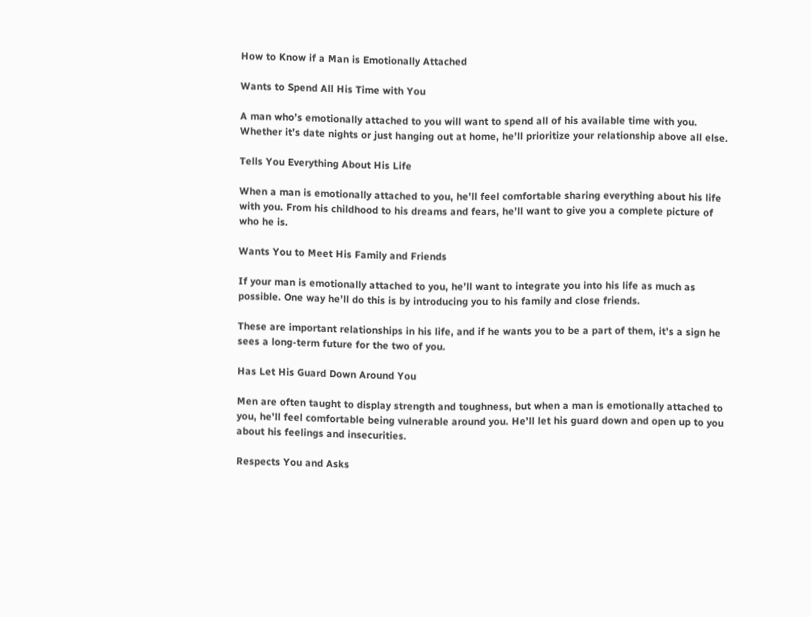How to Know if a Man is Emotionally Attached

Wants to Spend All His Time with You

A man who’s emotionally attached to you will want to spend all of his available time with you. Whether it’s date nights or just hanging out at home, he’ll prioritize your relationship above all else.

Tells You Everything About His Life

When a man is emotionally attached to you, he’ll feel comfortable sharing everything about his life with you. From his childhood to his dreams and fears, he’ll want to give you a complete picture of who he is.

Wants You to Meet His Family and Friends

If your man is emotionally attached to you, he’ll want to integrate you into his life as much as possible. One way he’ll do this is by introducing you to his family and close friends.

These are important relationships in his life, and if he wants you to be a part of them, it’s a sign he sees a long-term future for the two of you.

Has Let His Guard Down Around You

Men are often taught to display strength and toughness, but when a man is emotionally attached to you, he’ll feel comfortable being vulnerable around you. He’ll let his guard down and open up to you about his feelings and insecurities.

Respects You and Asks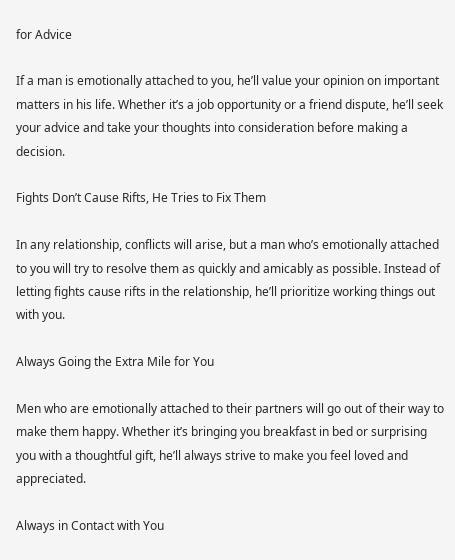for Advice

If a man is emotionally attached to you, he’ll value your opinion on important matters in his life. Whether it’s a job opportunity or a friend dispute, he’ll seek your advice and take your thoughts into consideration before making a decision.

Fights Don’t Cause Rifts, He Tries to Fix Them

In any relationship, conflicts will arise, but a man who’s emotionally attached to you will try to resolve them as quickly and amicably as possible. Instead of letting fights cause rifts in the relationship, he’ll prioritize working things out with you.

Always Going the Extra Mile for You

Men who are emotionally attached to their partners will go out of their way to make them happy. Whether it’s bringing you breakfast in bed or surprising you with a thoughtful gift, he’ll always strive to make you feel loved and appreciated.

Always in Contact with You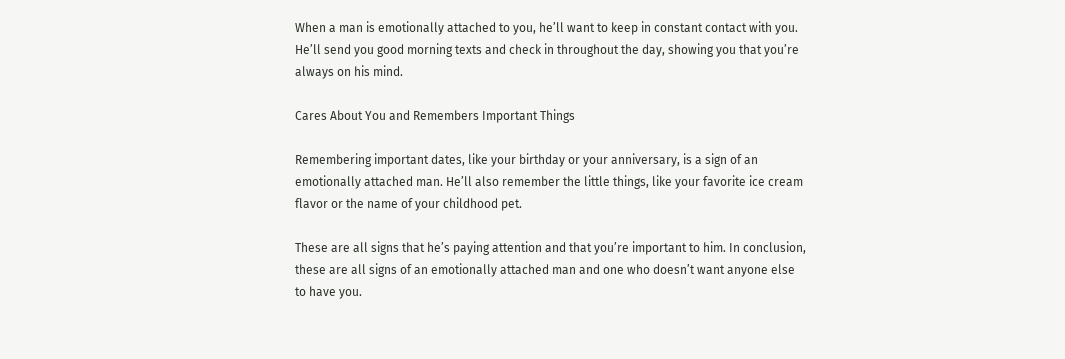When a man is emotionally attached to you, he’ll want to keep in constant contact with you. He’ll send you good morning texts and check in throughout the day, showing you that you’re always on his mind.

Cares About You and Remembers Important Things

Remembering important dates, like your birthday or your anniversary, is a sign of an emotionally attached man. He’ll also remember the little things, like your favorite ice cream flavor or the name of your childhood pet.

These are all signs that he’s paying attention and that you’re important to him. In conclusion, these are all signs of an emotionally attached man and one who doesn’t want anyone else to have you.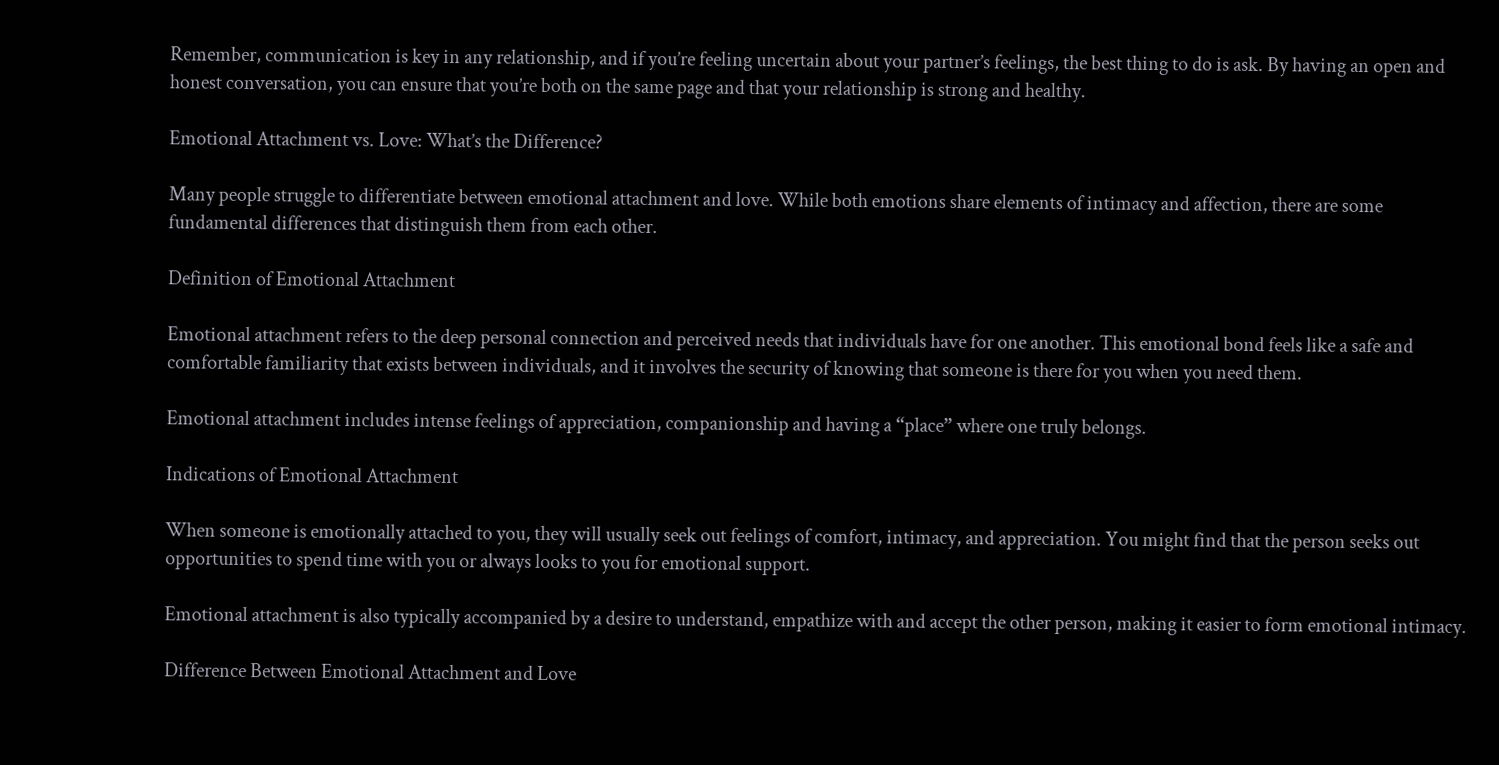Remember, communication is key in any relationship, and if you’re feeling uncertain about your partner’s feelings, the best thing to do is ask. By having an open and honest conversation, you can ensure that you’re both on the same page and that your relationship is strong and healthy.

Emotional Attachment vs. Love: What’s the Difference?

Many people struggle to differentiate between emotional attachment and love. While both emotions share elements of intimacy and affection, there are some fundamental differences that distinguish them from each other.

Definition of Emotional Attachment

Emotional attachment refers to the deep personal connection and perceived needs that individuals have for one another. This emotional bond feels like a safe and comfortable familiarity that exists between individuals, and it involves the security of knowing that someone is there for you when you need them.

Emotional attachment includes intense feelings of appreciation, companionship and having a “place” where one truly belongs.

Indications of Emotional Attachment

When someone is emotionally attached to you, they will usually seek out feelings of comfort, intimacy, and appreciation. You might find that the person seeks out opportunities to spend time with you or always looks to you for emotional support.

Emotional attachment is also typically accompanied by a desire to understand, empathize with and accept the other person, making it easier to form emotional intimacy.

Difference Between Emotional Attachment and Love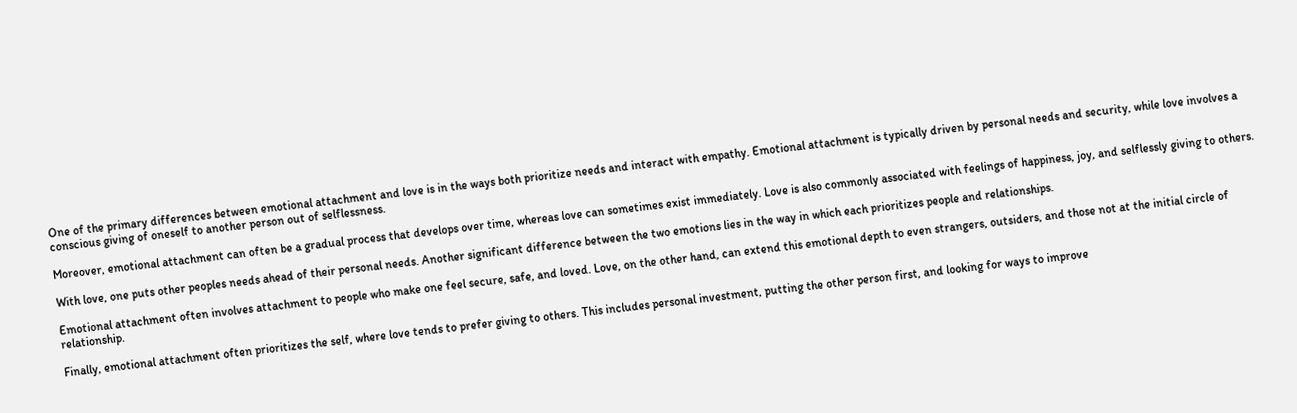One of the primary differences between emotional attachment and love is in the ways both prioritize needs and interact with empathy. Emotional attachment is typically driven by personal needs and security, while love involves a conscious giving of oneself to another person out of selflessness.

Moreover, emotional attachment can often be a gradual process that develops over time, whereas love can sometimes exist immediately. Love is also commonly associated with feelings of happiness, joy, and selflessly giving to others.

With love, one puts other peoples needs ahead of their personal needs. Another significant difference between the two emotions lies in the way in which each prioritizes people and relationships.

Emotional attachment often involves attachment to people who make one feel secure, safe, and loved. Love, on the other hand, can extend this emotional depth to even strangers, outsiders, and those not at the initial circle of relationship.

Finally, emotional attachment often prioritizes the self, where love tends to prefer giving to others. This includes personal investment, putting the other person first, and looking for ways to improve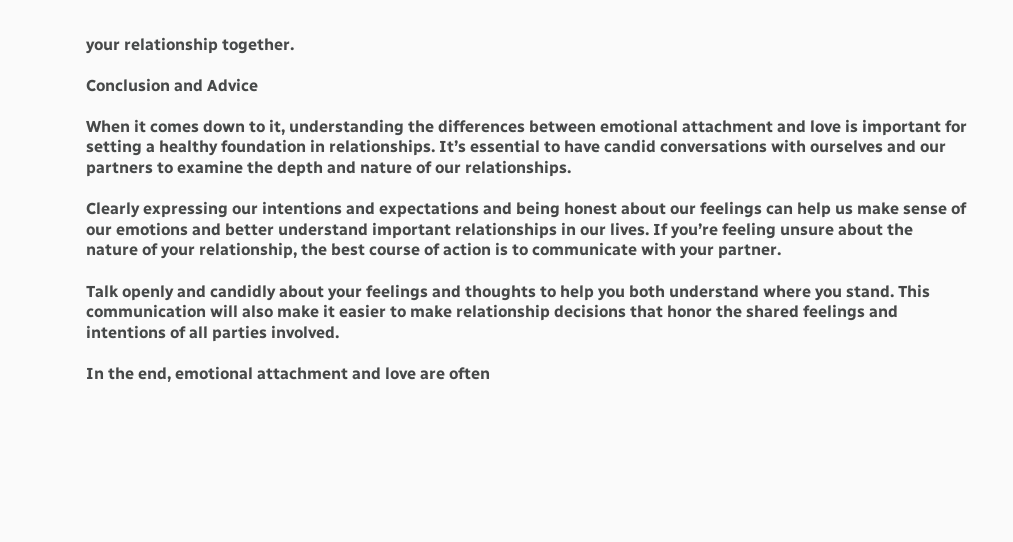your relationship together.

Conclusion and Advice

When it comes down to it, understanding the differences between emotional attachment and love is important for setting a healthy foundation in relationships. It’s essential to have candid conversations with ourselves and our partners to examine the depth and nature of our relationships.

Clearly expressing our intentions and expectations and being honest about our feelings can help us make sense of our emotions and better understand important relationships in our lives. If you’re feeling unsure about the nature of your relationship, the best course of action is to communicate with your partner.

Talk openly and candidly about your feelings and thoughts to help you both understand where you stand. This communication will also make it easier to make relationship decisions that honor the shared feelings and intentions of all parties involved.

In the end, emotional attachment and love are often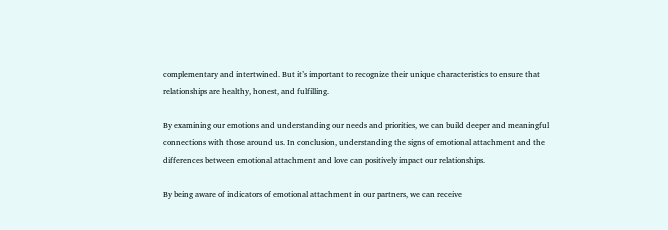complementary and intertwined. But it’s important to recognize their unique characteristics to ensure that relationships are healthy, honest, and fulfilling.

By examining our emotions and understanding our needs and priorities, we can build deeper and meaningful connections with those around us. In conclusion, understanding the signs of emotional attachment and the differences between emotional attachment and love can positively impact our relationships.

By being aware of indicators of emotional attachment in our partners, we can receive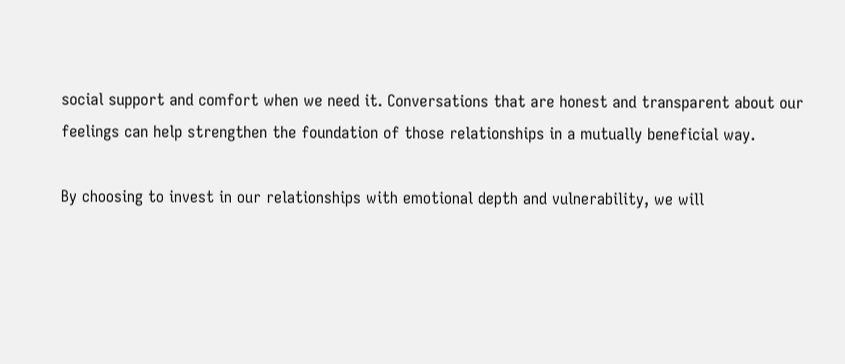social support and comfort when we need it. Conversations that are honest and transparent about our feelings can help strengthen the foundation of those relationships in a mutually beneficial way.

By choosing to invest in our relationships with emotional depth and vulnerability, we will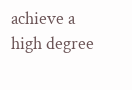achieve a high degree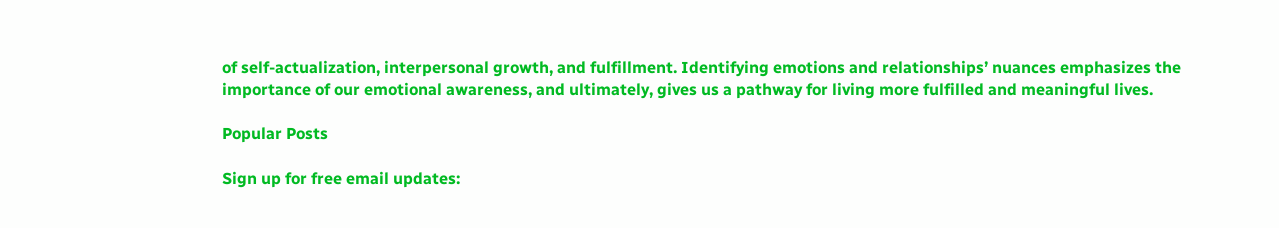of self-actualization, interpersonal growth, and fulfillment. Identifying emotions and relationships’ nuances emphasizes the importance of our emotional awareness, and ultimately, gives us a pathway for living more fulfilled and meaningful lives.

Popular Posts

Sign up for free email updates: